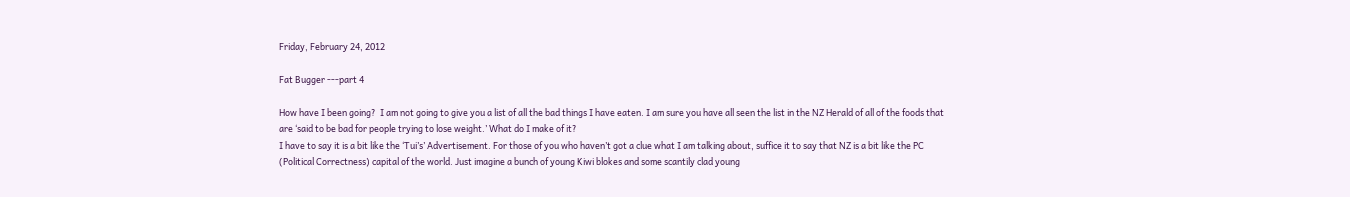Friday, February 24, 2012

Fat Bugger ---part 4

How have I been going?  I am not going to give you a list of all the bad things I have eaten. I am sure you have all seen the list in the NZ Herald of all of the foods that are ‘said to be bad for people trying to lose weight.’ What do I make of it?
I have to say it is a bit like the ‘Tui’s’ Advertisement. For those of you who haven’t got a clue what I am talking about, suffice it to say that NZ is a bit like the PC (Political Correctness) capital of the world. Just imagine a bunch of young Kiwi blokes and some scantily clad young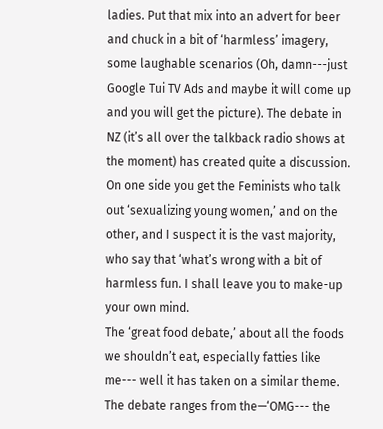ladies. Put that mix into an advert for beer and chuck in a bit of ‘harmless’ imagery, some laughable scenarios (Oh, damn---just Google Tui TV Ads and maybe it will come up and you will get the picture). The debate in NZ (it’s all over the talkback radio shows at the moment) has created quite a discussion. On one side you get the Feminists who talk out ‘sexualizing young women,’ and on the other, and I suspect it is the vast majority, who say that ‘what’s wrong with a bit of harmless fun. I shall leave you to make-up your own mind.
The ‘great food debate,’ about all the foods we shouldn’t eat, especially fatties like me--- well it has taken on a similar theme. The debate ranges from the—‘OMG--- the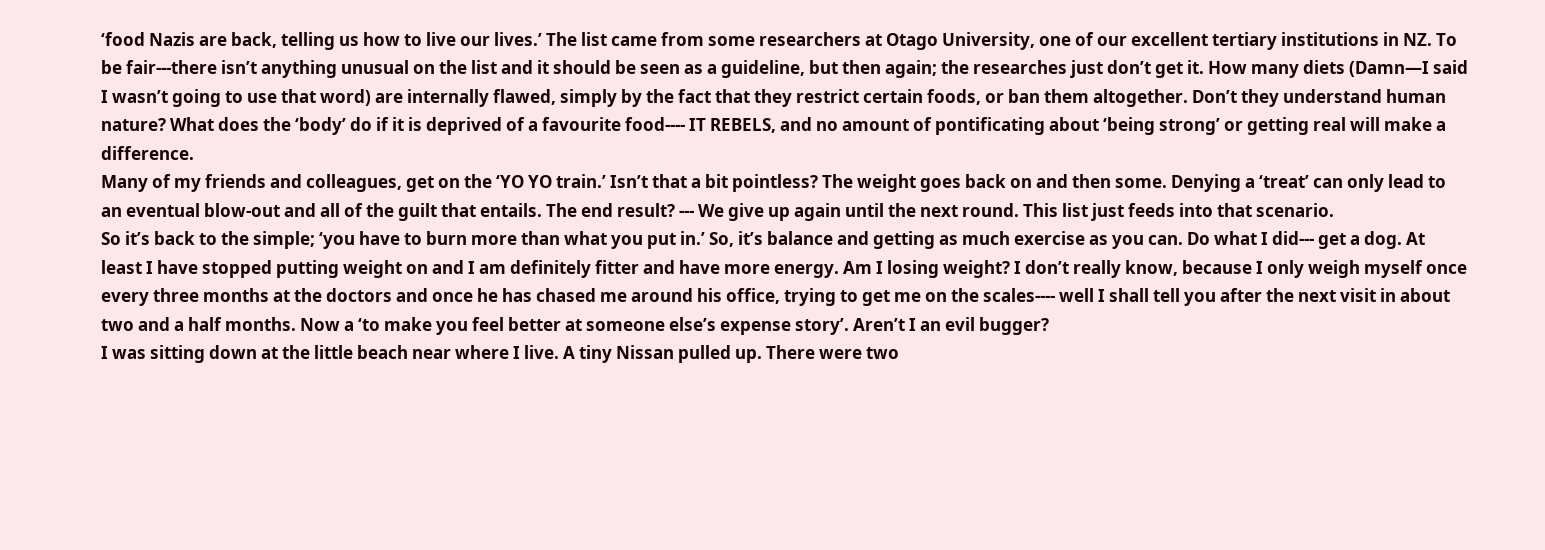‘food Nazis are back, telling us how to live our lives.’ The list came from some researchers at Otago University, one of our excellent tertiary institutions in NZ. To be fair---there isn’t anything unusual on the list and it should be seen as a guideline, but then again; the researches just don’t get it. How many diets (Damn—I said I wasn’t going to use that word) are internally flawed, simply by the fact that they restrict certain foods, or ban them altogether. Don’t they understand human nature? What does the ‘body’ do if it is deprived of a favourite food---- IT REBELS, and no amount of pontificating about ‘being strong’ or getting real will make a difference.
Many of my friends and colleagues, get on the ‘YO YO train.’ Isn’t that a bit pointless? The weight goes back on and then some. Denying a ‘treat’ can only lead to an eventual blow-out and all of the guilt that entails. The end result? --- We give up again until the next round. This list just feeds into that scenario.
So it’s back to the simple; ‘you have to burn more than what you put in.’ So, it’s balance and getting as much exercise as you can. Do what I did--- get a dog. At least I have stopped putting weight on and I am definitely fitter and have more energy. Am I losing weight? I don’t really know, because I only weigh myself once every three months at the doctors and once he has chased me around his office, trying to get me on the scales---- well I shall tell you after the next visit in about two and a half months. Now a ‘to make you feel better at someone else’s expense story’. Aren’t I an evil bugger?
I was sitting down at the little beach near where I live. A tiny Nissan pulled up. There were two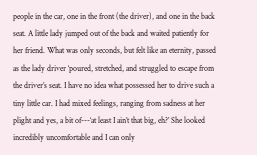people in the car, one in the front (the driver), and one in the back seat. A little lady jumped out of the back and waited patiently for her friend. What was only seconds, but felt like an eternity, passed as the lady driver ‘poured, stretched, and struggled to escape from the driver’s seat. I have no idea what possessed her to drive such a tiny little car. I had mixed feelings, ranging from sadness at her plight and yes, a bit of---‘at least I ain’t that big, eh?’ She looked incredibly uncomfortable and I can only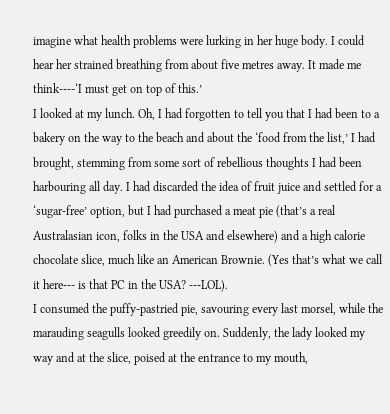imagine what health problems were lurking in her huge body. I could hear her strained breathing from about five metres away. It made me think----‘I must get on top of this.’
I looked at my lunch. Oh, I had forgotten to tell you that I had been to a bakery on the way to the beach and about the ‘food from the list,’ I had brought, stemming from some sort of rebellious thoughts I had been harbouring all day. I had discarded the idea of fruit juice and settled for a ‘sugar-free’ option, but I had purchased a meat pie (that’s a real Australasian icon, folks in the USA and elsewhere) and a high calorie chocolate slice, much like an American Brownie. (Yes that’s what we call it here--- is that PC in the USA? ---LOL).
I consumed the puffy-pastried pie, savouring every last morsel, while the marauding seagulls looked greedily on. Suddenly, the lady looked my way and at the slice, poised at the entrance to my mouth,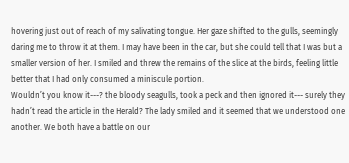hovering just out of reach of my salivating tongue. Her gaze shifted to the gulls, seemingly daring me to throw it at them. I may have been in the car, but she could tell that I was but a smaller version of her. I smiled and threw the remains of the slice at the birds, feeling little better that I had only consumed a miniscule portion.
Wouldn’t you know it---? the bloody seagulls, took a peck and then ignored it--- surely they hadn’t read the article in the Herald? The lady smiled and it seemed that we understood one another. We both have a battle on our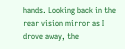hands. Looking back in the rear vision mirror as I drove away, the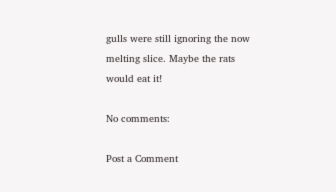gulls were still ignoring the now melting slice. Maybe the rats would eat it!

No comments:

Post a Comment